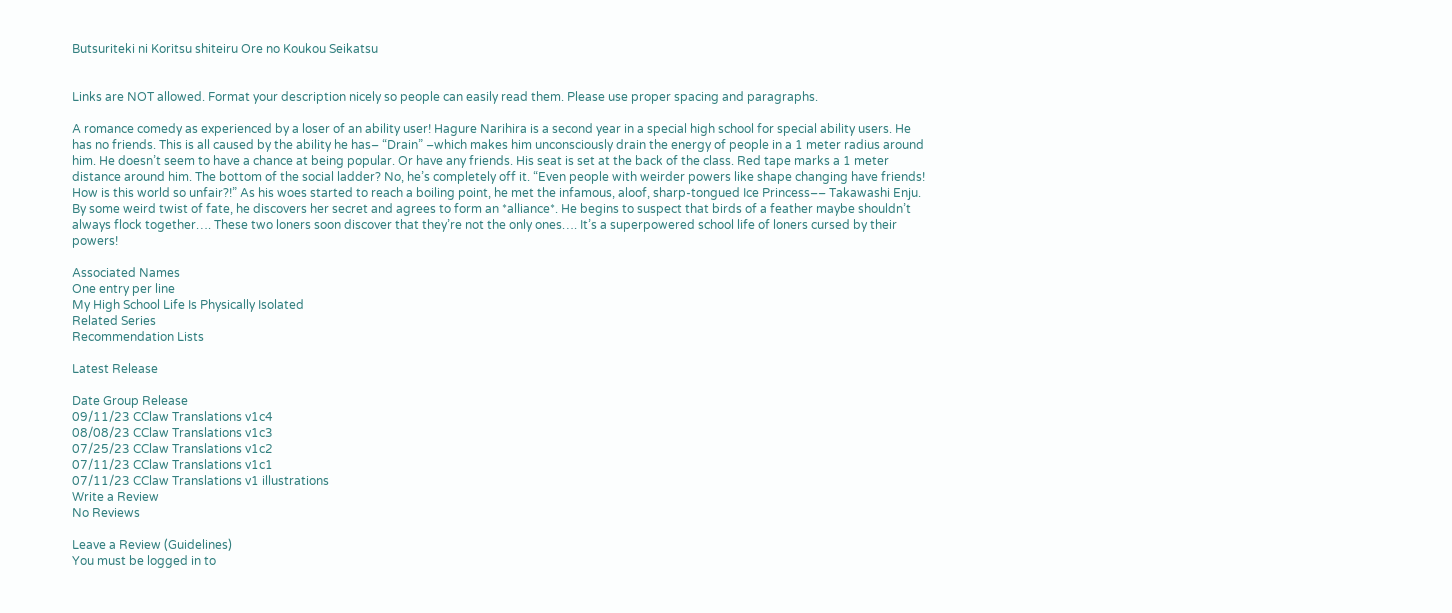Butsuriteki ni Koritsu shiteiru Ore no Koukou Seikatsu


Links are NOT allowed. Format your description nicely so people can easily read them. Please use proper spacing and paragraphs.

A romance comedy as experienced by a loser of an ability user! Hagure Narihira is a second year in a special high school for special ability users. He has no friends. This is all caused by the ability he has– “Drain” –which makes him unconsciously drain the energy of people in a 1 meter radius around him. He doesn’t seem to have a chance at being popular. Or have any friends. His seat is set at the back of the class. Red tape marks a 1 meter distance around him. The bottom of the social ladder? No, he’s completely off it. “Even people with weirder powers like shape changing have friends! How is this world so unfair?!” As his woes started to reach a boiling point, he met the infamous, aloof, sharp-tongued Ice Princess–– Takawashi Enju. By some weird twist of fate, he discovers her secret and agrees to form an *alliance*. He begins to suspect that birds of a feather maybe shouldn’t always flock together…. These two loners soon discover that they’re not the only ones…. It’s a superpowered school life of loners cursed by their powers!

Associated Names
One entry per line
My High School Life Is Physically Isolated
Related Series
Recommendation Lists

Latest Release

Date Group Release
09/11/23 CClaw Translations v1c4
08/08/23 CClaw Translations v1c3
07/25/23 CClaw Translations v1c2
07/11/23 CClaw Translations v1c1
07/11/23 CClaw Translations v1 illustrations
Write a Review
No Reviews

Leave a Review (Guidelines)
You must be logged in to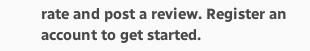rate and post a review. Register an account to get started.